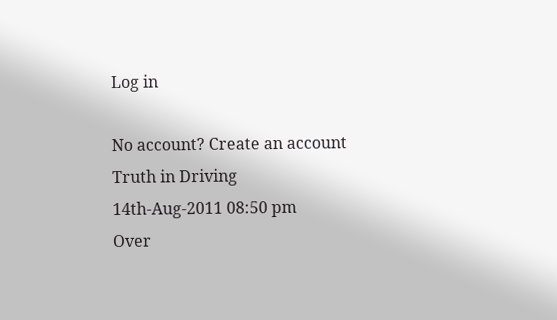Log in

No account? Create an account
Truth in Driving
14th-Aug-2011 08:50 pm
Over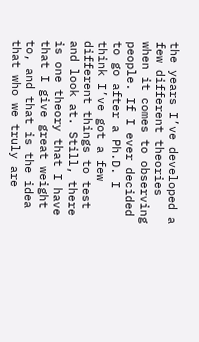the years I’ve developed a few different theories when it comes to observing people. If I ever decided to go after a Ph.D. I think I’ve got a few different things to test and look at. Still, there is one theory that I have that I give great weight to, and that is the idea that who we truly are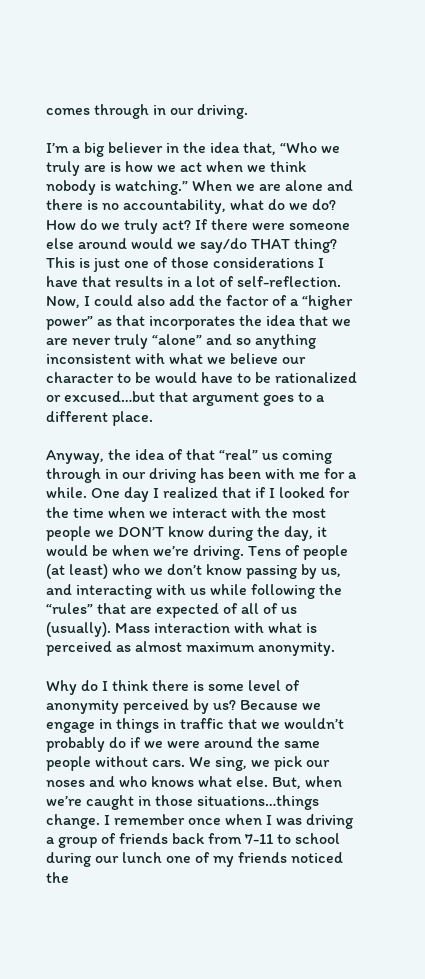comes through in our driving.

I’m a big believer in the idea that, “Who we truly are is how we act when we think nobody is watching.” When we are alone and there is no accountability, what do we do? How do we truly act? If there were someone else around would we say/do THAT thing? This is just one of those considerations I have that results in a lot of self-reflection. Now, I could also add the factor of a “higher power” as that incorporates the idea that we are never truly “alone” and so anything inconsistent with what we believe our character to be would have to be rationalized or excused…but that argument goes to a different place.

Anyway, the idea of that “real” us coming through in our driving has been with me for a while. One day I realized that if I looked for the time when we interact with the most people we DON’T know during the day, it would be when we’re driving. Tens of people (at least) who we don’t know passing by us, and interacting with us while following the “rules” that are expected of all of us (usually). Mass interaction with what is perceived as almost maximum anonymity.

Why do I think there is some level of anonymity perceived by us? Because we engage in things in traffic that we wouldn’t probably do if we were around the same people without cars. We sing, we pick our noses and who knows what else. But, when we’re caught in those situations…things change. I remember once when I was driving a group of friends back from 7-11 to school during our lunch one of my friends noticed the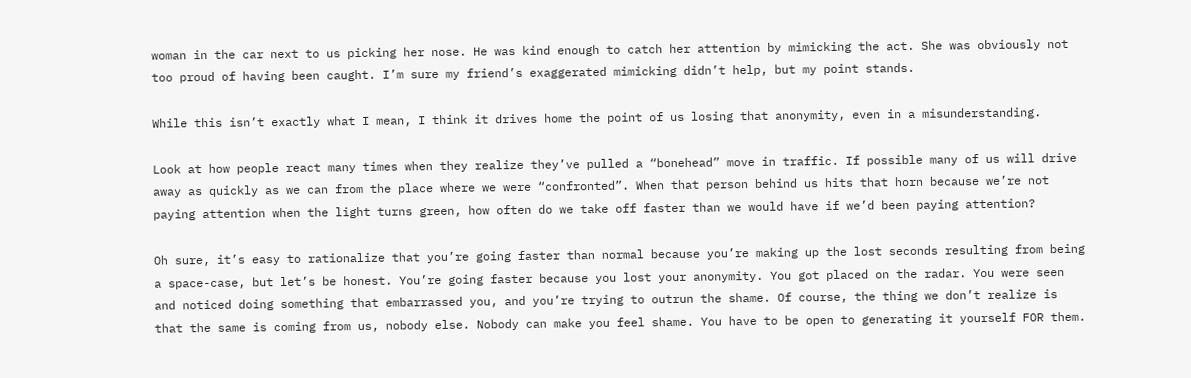woman in the car next to us picking her nose. He was kind enough to catch her attention by mimicking the act. She was obviously not too proud of having been caught. I’m sure my friend’s exaggerated mimicking didn’t help, but my point stands.

While this isn’t exactly what I mean, I think it drives home the point of us losing that anonymity, even in a misunderstanding.

Look at how people react many times when they realize they’ve pulled a “bonehead” move in traffic. If possible many of us will drive away as quickly as we can from the place where we were “confronted”. When that person behind us hits that horn because we’re not paying attention when the light turns green, how often do we take off faster than we would have if we’d been paying attention?

Oh sure, it’s easy to rationalize that you’re going faster than normal because you’re making up the lost seconds resulting from being a space-case, but let’s be honest. You’re going faster because you lost your anonymity. You got placed on the radar. You were seen and noticed doing something that embarrassed you, and you’re trying to outrun the shame. Of course, the thing we don’t realize is that the same is coming from us, nobody else. Nobody can make you feel shame. You have to be open to generating it yourself FOR them.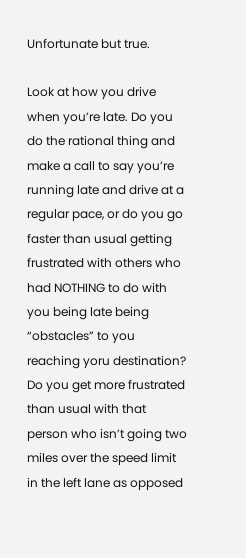Unfortunate but true.

Look at how you drive when you’re late. Do you do the rational thing and make a call to say you’re running late and drive at a regular pace, or do you go faster than usual getting frustrated with others who had NOTHING to do with you being late being “obstacles” to you reaching yoru destination? Do you get more frustrated than usual with that person who isn’t going two miles over the speed limit in the left lane as opposed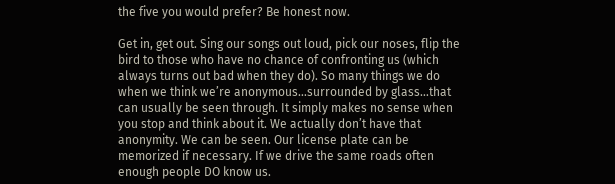the five you would prefer? Be honest now.

Get in, get out. Sing our songs out loud, pick our noses, flip the bird to those who have no chance of confronting us (which always turns out bad when they do). So many things we do when we think we’re anonymous…surrounded by glass…that can usually be seen through. It simply makes no sense when you stop and think about it. We actually don’t have that anonymity. We can be seen. Our license plate can be memorized if necessary. If we drive the same roads often enough people DO know us.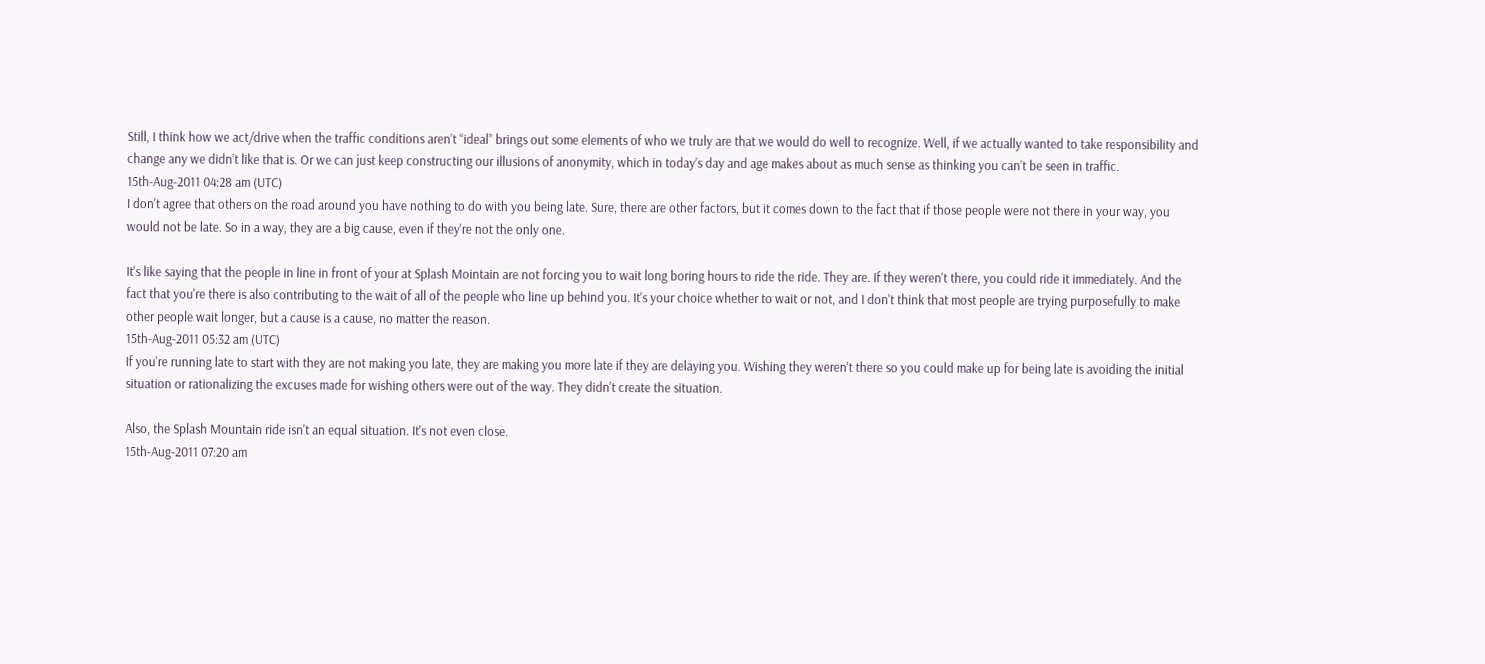Still, I think how we act/drive when the traffic conditions aren’t “ideal” brings out some elements of who we truly are that we would do well to recognize. Well, if we actually wanted to take responsibility and change any we didn’t like that is. Or we can just keep constructing our illusions of anonymity, which in today’s day and age makes about as much sense as thinking you can’t be seen in traffic.
15th-Aug-2011 04:28 am (UTC)
I don't agree that others on the road around you have nothing to do with you being late. Sure, there are other factors, but it comes down to the fact that if those people were not there in your way, you would not be late. So in a way, they are a big cause, even if they're not the only one.

It's like saying that the people in line in front of your at Splash Mointain are not forcing you to wait long boring hours to ride the ride. They are. If they weren't there, you could ride it immediately. And the fact that you're there is also contributing to the wait of all of the people who line up behind you. It's your choice whether to wait or not, and I don't think that most people are trying purposefully to make other people wait longer, but a cause is a cause, no matter the reason.
15th-Aug-2011 05:32 am (UTC)
If you're running late to start with they are not making you late, they are making you more late if they are delaying you. Wishing they weren't there so you could make up for being late is avoiding the initial situation or rationalizing the excuses made for wishing others were out of the way. They didn't create the situation.

Also, the Splash Mountain ride isn't an equal situation. It's not even close.
15th-Aug-2011 07:20 am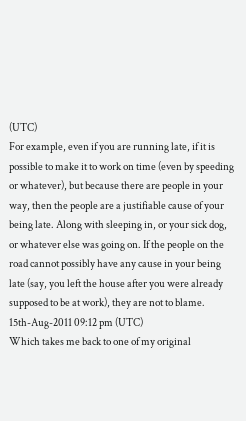(UTC)
For example, even if you are running late, if it is possible to make it to work on time (even by speeding or whatever), but because there are people in your way, then the people are a justifiable cause of your being late. Along with sleeping in, or your sick dog, or whatever else was going on. If the people on the road cannot possibly have any cause in your being late (say, you left the house after you were already supposed to be at work), they are not to blame.
15th-Aug-2011 09:12 pm (UTC)
Which takes me back to one of my original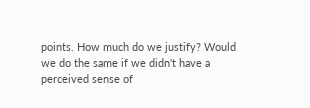points. How much do we justify? Would we do the same if we didn't have a perceived sense of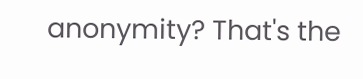anonymity? That's the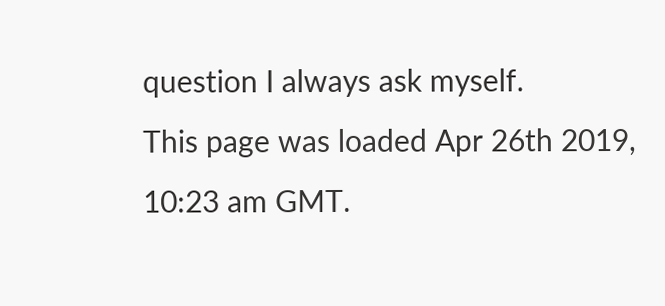question I always ask myself.
This page was loaded Apr 26th 2019, 10:23 am GMT.